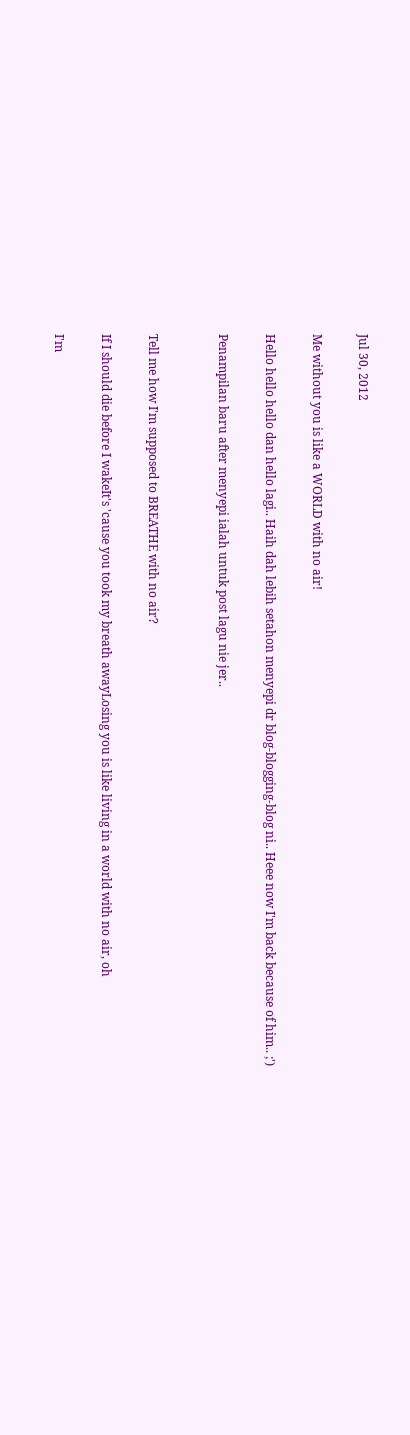Jul 30, 2012

Me without you is like a WORLD with no air!

Hello hello hello dan hello lagi.. Haih dah lebih setahon menyepi dr blog-blogging-blog ni.. Heee now I'm back because of him.. ;')

Penampilan baru after menyepi ialah untuk post lagu nie jer..


Tell me how I'm supposed to BREATHE with no air?

If I should die before I wakeIt's 'cause you took my breath awayLosing you is like living in a world with no air, oh

I'm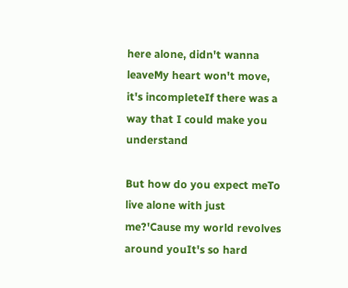here alone, didn't wanna leaveMy heart won't move, it's incompleteIf there was a way that I could make you understand

But how do you expect meTo live alone with just me?'Cause my world revolves around youIt's so hard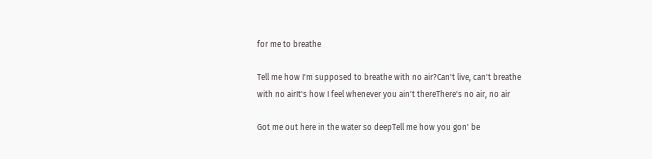for me to breathe

Tell me how I'm supposed to breathe with no air?Can't live, can't breathe with no airIt's how I feel whenever you ain't thereThere's no air, no air

Got me out here in the water so deepTell me how you gon' be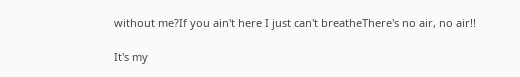without me?If you ain't here I just can't breatheThere's no air, no air!!

It's my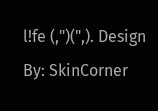l!fe (,")(",). Design By: SkinCorner